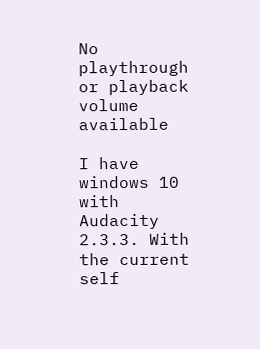No playthrough or playback volume available

I have windows 10 with Audacity 2.3.3. With the current self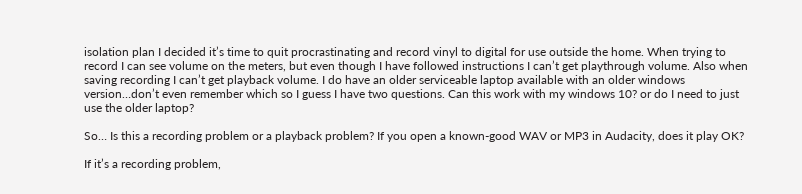isolation plan I decided it’s time to quit procrastinating and record vinyl to digital for use outside the home. When trying to record I can see volume on the meters, but even though I have followed instructions I can’t get playthrough volume. Also when saving recording I can’t get playback volume. I do have an older serviceable laptop available with an older windows version…don’t even remember which so I guess I have two questions. Can this work with my windows 10? or do I need to just use the older laptop?

So… Is this a recording problem or a playback problem? If you open a known-good WAV or MP3 in Audacity, does it play OK?

If it’s a recording problem,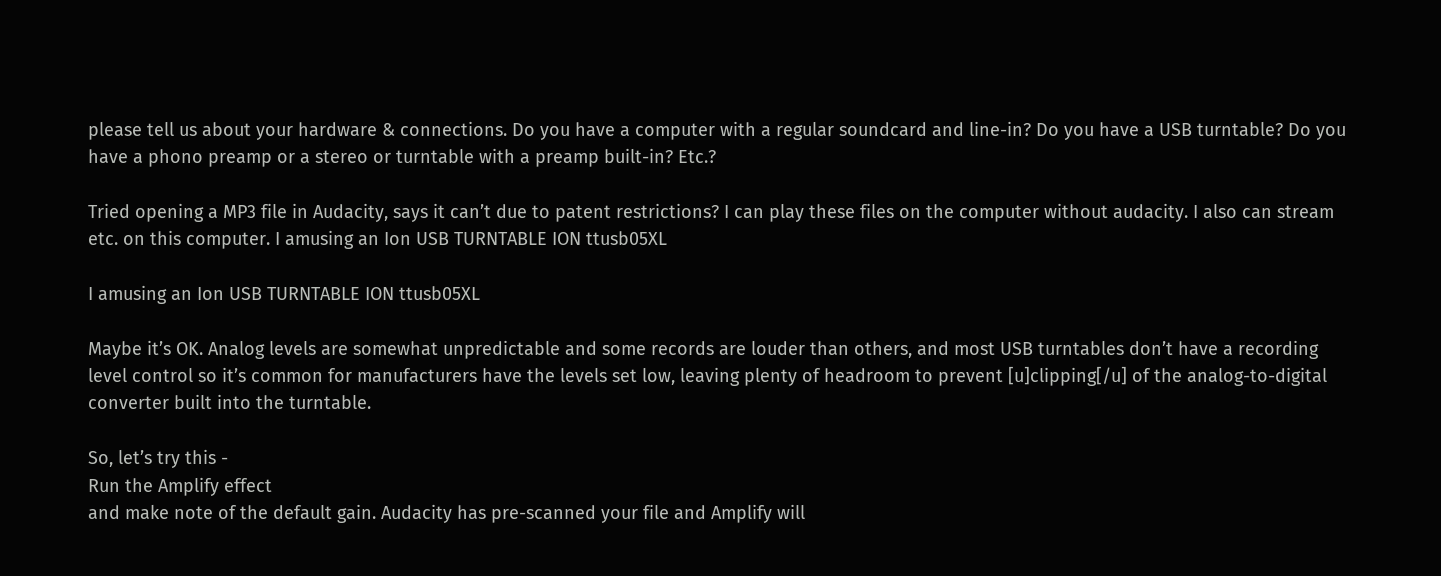please tell us about your hardware & connections. Do you have a computer with a regular soundcard and line-in? Do you have a USB turntable? Do you have a phono preamp or a stereo or turntable with a preamp built-in? Etc.?

Tried opening a MP3 file in Audacity, says it can’t due to patent restrictions? I can play these files on the computer without audacity. I also can stream etc. on this computer. I amusing an Ion USB TURNTABLE ION ttusb05XL

I amusing an Ion USB TURNTABLE ION ttusb05XL

Maybe it’s OK. Analog levels are somewhat unpredictable and some records are louder than others, and most USB turntables don’t have a recording level control so it’s common for manufacturers have the levels set low, leaving plenty of headroom to prevent [u]clipping[/u] of the analog-to-digital converter built into the turntable.

So, let’s try this -
Run the Amplify effect
and make note of the default gain. Audacity has pre-scanned your file and Amplify will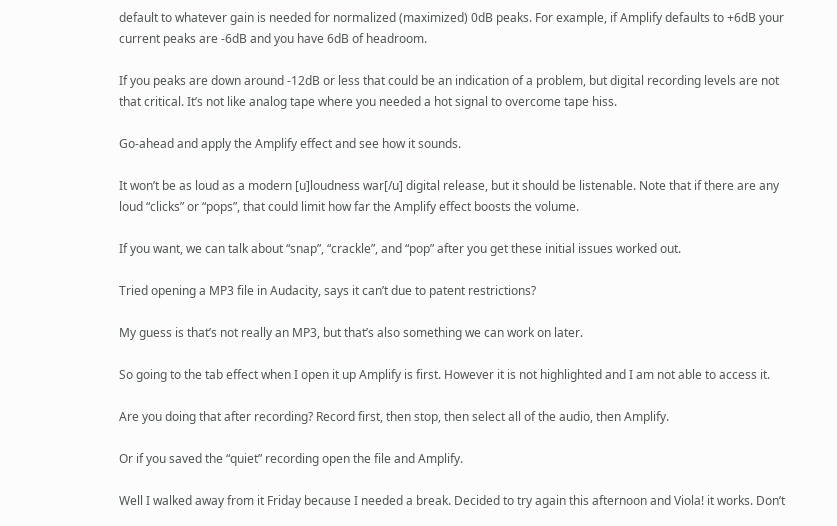default to whatever gain is needed for normalized (maximized) 0dB peaks. For example, if Amplify defaults to +6dB your current peaks are -6dB and you have 6dB of headroom.

If you peaks are down around -12dB or less that could be an indication of a problem, but digital recording levels are not that critical. It’s not like analog tape where you needed a hot signal to overcome tape hiss.

Go-ahead and apply the Amplify effect and see how it sounds.

It won’t be as loud as a modern [u]loudness war[/u] digital release, but it should be listenable. Note that if there are any loud “clicks” or “pops”, that could limit how far the Amplify effect boosts the volume.

If you want, we can talk about “snap”, “crackle”, and “pop” after you get these initial issues worked out.

Tried opening a MP3 file in Audacity, says it can’t due to patent restrictions?

My guess is that’s not really an MP3, but that’s also something we can work on later.

So going to the tab effect when I open it up Amplify is first. However it is not highlighted and I am not able to access it.

Are you doing that after recording? Record first, then stop, then select all of the audio, then Amplify.

Or if you saved the “quiet” recording open the file and Amplify.

Well I walked away from it Friday because I needed a break. Decided to try again this afternoon and Viola! it works. Don’t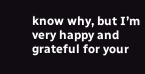know why, but I’m very happy and grateful for your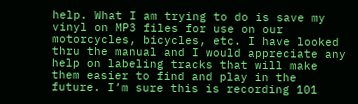help. What I am trying to do is save my vinyl on MP3 files for use on our motorcycles, bicycles, etc. I have looked thru the manual and I would appreciate any help on labeling tracks that will make them easier to find and play in the future. I’m sure this is recording 101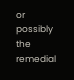or possibly the remedial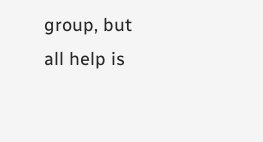group, but all help is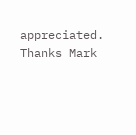appreciated. Thanks Mark